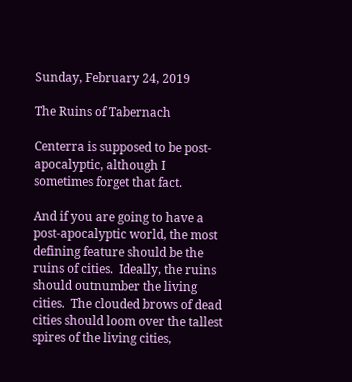Sunday, February 24, 2019

The Ruins of Tabernach

Centerra is supposed to be post-apocalyptic, although I sometimes forget that fact.

And if you are going to have a post-apocalyptic world, the most defining feature should be the ruins of cities.  Ideally, the ruins should outnumber the living cities.  The clouded brows of dead cities should loom over the tallest spires of the living cities,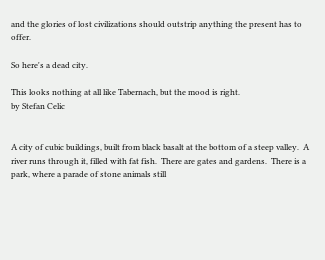and the glories of lost civilizations should outstrip anything the present has to offer.

So here's a dead city.

This looks nothing at all like Tabernach, but the mood is right.
by Stefan Celic


A city of cubic buildings, built from black basalt at the bottom of a steep valley.  A river runs through it, filled with fat fish.  There are gates and gardens.  There is a park, where a parade of stone animals still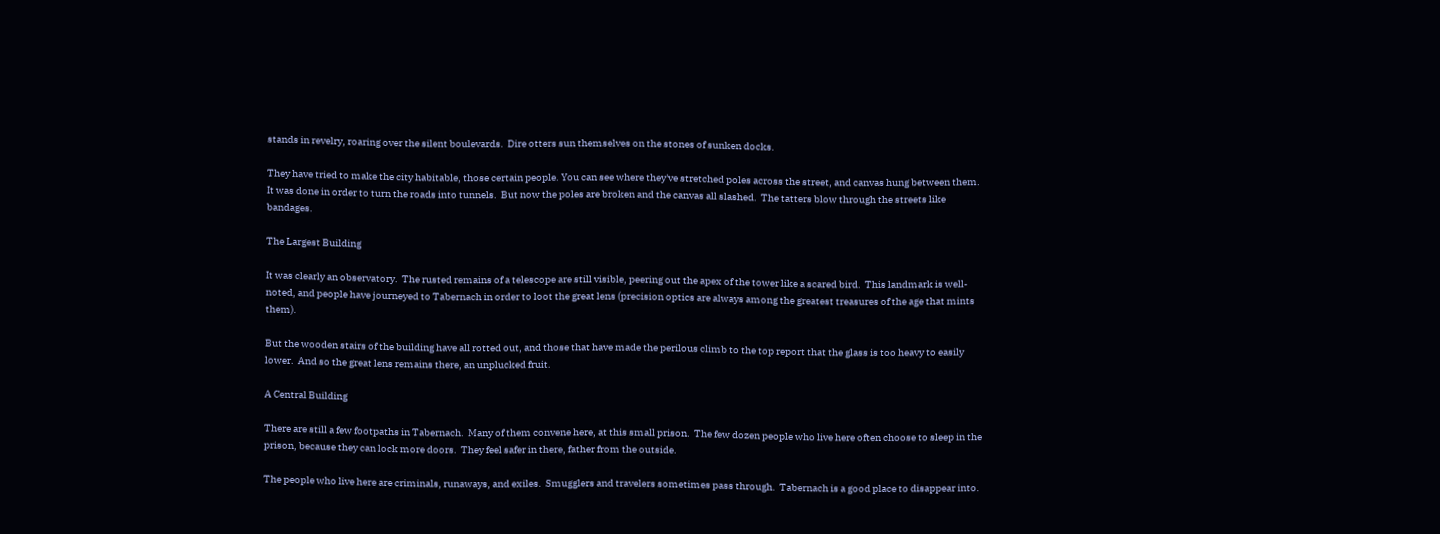stands in revelry, roaring over the silent boulevards.  Dire otters sun themselves on the stones of sunken docks.

They have tried to make the city habitable, those certain people. You can see where they've stretched poles across the street, and canvas hung between them.  It was done in order to turn the roads into tunnels.  But now the poles are broken and the canvas all slashed.  The tatters blow through the streets like bandages.

The Largest Building

It was clearly an observatory.  The rusted remains of a telescope are still visible, peering out the apex of the tower like a scared bird.  This landmark is well-noted, and people have journeyed to Tabernach in order to loot the great lens (precision optics are always among the greatest treasures of the age that mints them).

But the wooden stairs of the building have all rotted out, and those that have made the perilous climb to the top report that the glass is too heavy to easily lower.  And so the great lens remains there, an unplucked fruit.

A Central Building

There are still a few footpaths in Tabernach.  Many of them convene here, at this small prison.  The few dozen people who live here often choose to sleep in the prison, because they can lock more doors.  They feel safer in there, father from the outside.

The people who live here are criminals, runaways, and exiles.  Smugglers and travelers sometimes pass through.  Tabernach is a good place to disappear into.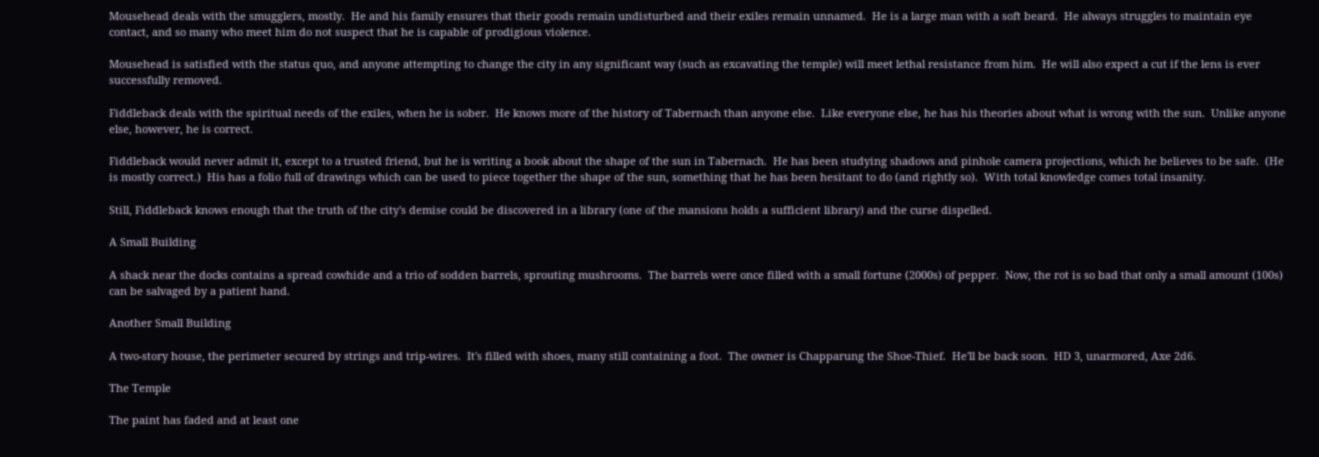Mousehead deals with the smugglers, mostly.  He and his family ensures that their goods remain undisturbed and their exiles remain unnamed.  He is a large man with a soft beard.  He always struggles to maintain eye contact, and so many who meet him do not suspect that he is capable of prodigious violence.

Mousehead is satisfied with the status quo, and anyone attempting to change the city in any significant way (such as excavating the temple) will meet lethal resistance from him.  He will also expect a cut if the lens is ever successfully removed.

Fiddleback deals with the spiritual needs of the exiles, when he is sober.  He knows more of the history of Tabernach than anyone else.  Like everyone else, he has his theories about what is wrong with the sun.  Unlike anyone else, however, he is correct.

Fiddleback would never admit it, except to a trusted friend, but he is writing a book about the shape of the sun in Tabernach.  He has been studying shadows and pinhole camera projections, which he believes to be safe.  (He is mostly correct.)  His has a folio full of drawings which can be used to piece together the shape of the sun, something that he has been hesitant to do (and rightly so).  With total knowledge comes total insanity.

Still, Fiddleback knows enough that the truth of the city's demise could be discovered in a library (one of the mansions holds a sufficient library) and the curse dispelled.

A Small Building

A shack near the docks contains a spread cowhide and a trio of sodden barrels, sprouting mushrooms.  The barrels were once filled with a small fortune (2000s) of pepper.  Now, the rot is so bad that only a small amount (100s) can be salvaged by a patient hand.

Another Small Building

A two-story house, the perimeter secured by strings and trip-wires.  It's filled with shoes, many still containing a foot.  The owner is Chapparung the Shoe-Thief.  He'll be back soon.  HD 3, unarmored, Axe 2d6.

The Temple

The paint has faded and at least one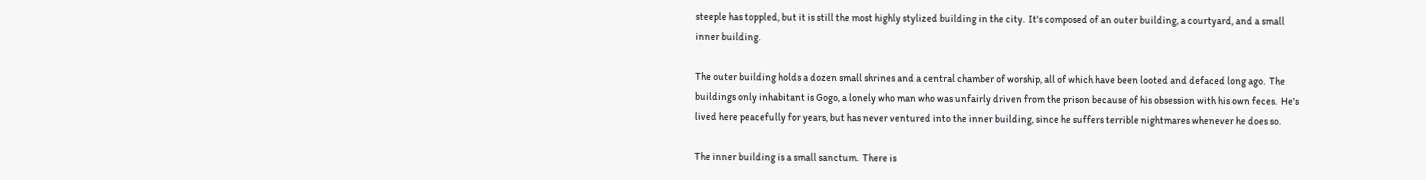steeple has toppled, but it is still the most highly stylized building in the city.  It's composed of an outer building, a courtyard, and a small inner building.

The outer building holds a dozen small shrines and a central chamber of worship, all of which have been looted and defaced long ago.  The buildings only inhabitant is Gogo, a lonely who man who was unfairly driven from the prison because of his obsession with his own feces.  He's lived here peacefully for years, but has never ventured into the inner building, since he suffers terrible nightmares whenever he does so.

The inner building is a small sanctum.  There is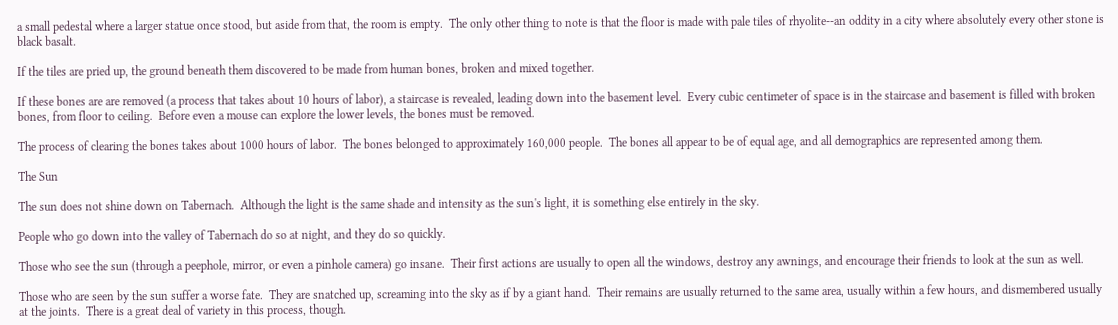a small pedestal where a larger statue once stood, but aside from that, the room is empty.  The only other thing to note is that the floor is made with pale tiles of rhyolite--an oddity in a city where absolutely every other stone is black basalt.

If the tiles are pried up, the ground beneath them discovered to be made from human bones, broken and mixed together.

If these bones are are removed (a process that takes about 10 hours of labor), a staircase is revealed, leading down into the basement level.  Every cubic centimeter of space is in the staircase and basement is filled with broken bones, from floor to ceiling.  Before even a mouse can explore the lower levels, the bones must be removed.

The process of clearing the bones takes about 1000 hours of labor.  The bones belonged to approximately 160,000 people.  The bones all appear to be of equal age, and all demographics are represented among them.

The Sun

The sun does not shine down on Tabernach.  Although the light is the same shade and intensity as the sun's light, it is something else entirely in the sky.

People who go down into the valley of Tabernach do so at night, and they do so quickly.

Those who see the sun (through a peephole, mirror, or even a pinhole camera) go insane.  Their first actions are usually to open all the windows, destroy any awnings, and encourage their friends to look at the sun as well.

Those who are seen by the sun suffer a worse fate.  They are snatched up, screaming into the sky as if by a giant hand.  Their remains are usually returned to the same area, usually within a few hours, and dismembered usually at the joints.  There is a great deal of variety in this process, though.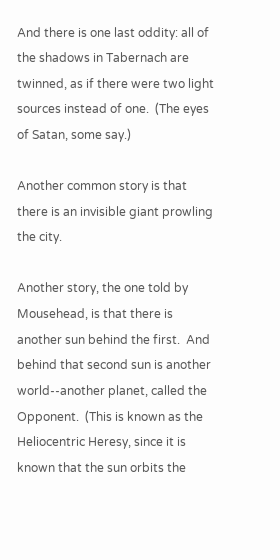And there is one last oddity: all of the shadows in Tabernach are twinned, as if there were two light sources instead of one.  (The eyes of Satan, some say.)

Another common story is that there is an invisible giant prowling the city.

Another story, the one told by Mousehead, is that there is another sun behind the first.  And behind that second sun is another world--another planet, called the Opponent.  (This is known as the Heliocentric Heresy, since it is known that the sun orbits the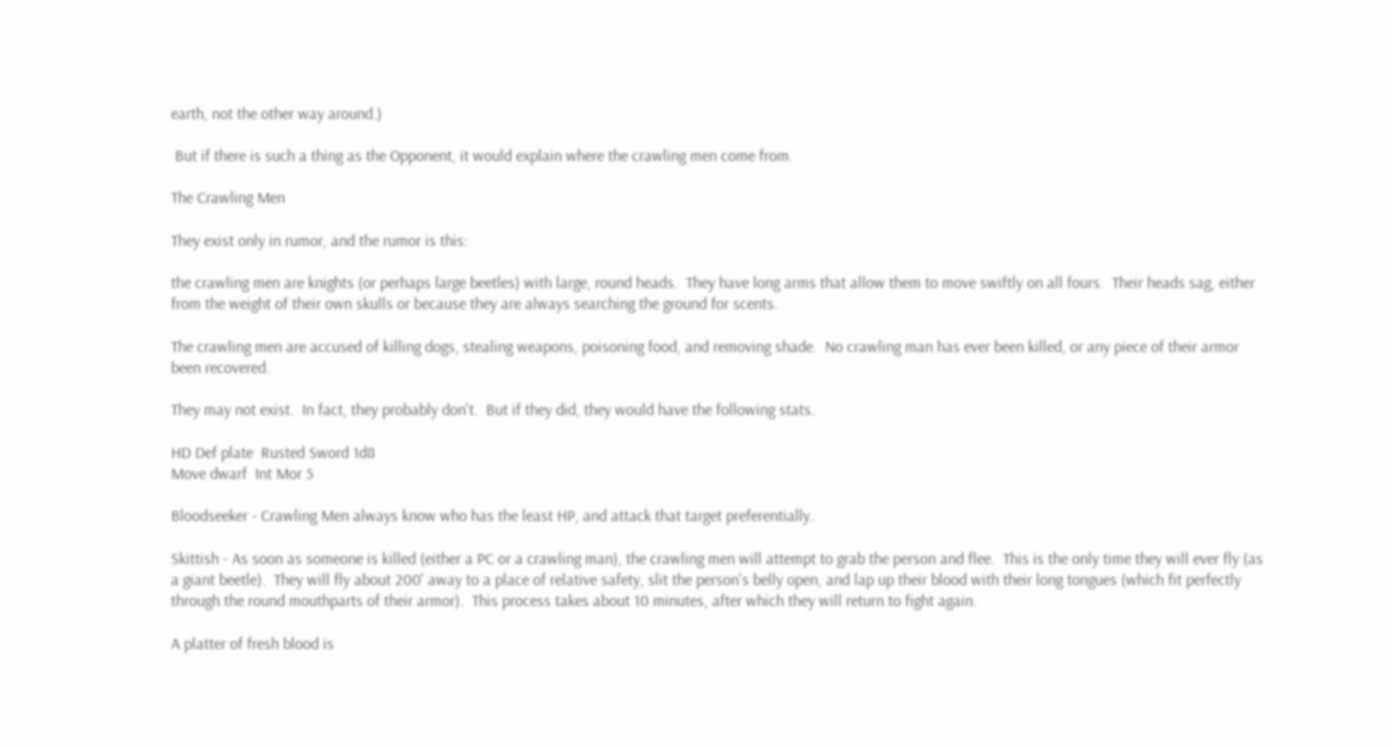earth, not the other way around.)

 But if there is such a thing as the Opponent, it would explain where the crawling men come from.

The Crawling Men

They exist only in rumor, and the rumor is this:

the crawling men are knights (or perhaps large beetles) with large, round heads.  They have long arms that allow them to move swiftly on all fours.  Their heads sag, either from the weight of their own skulls or because they are always searching the ground for scents.

The crawling men are accused of killing dogs, stealing weapons, poisoning food, and removing shade.  No crawling man has ever been killed, or any piece of their armor been recovered.

They may not exist.  In fact, they probably don't.  But if they did, they would have the following stats.

HD Def plate  Rusted Sword 1d8
Move dwarf  Int Mor 5

Bloodseeker - Crawling Men always know who has the least HP, and attack that target preferentially.

Skittish - As soon as someone is killed (either a PC or a crawling man), the crawling men will attempt to grab the person and flee.  This is the only time they will ever fly (as a giant beetle).  They will fly about 200' away to a place of relative safety, slit the person's belly open, and lap up their blood with their long tongues (which fit perfectly through the round mouthparts of their armor).  This process takes about 10 minutes, after which they will return to fight again.

A platter of fresh blood is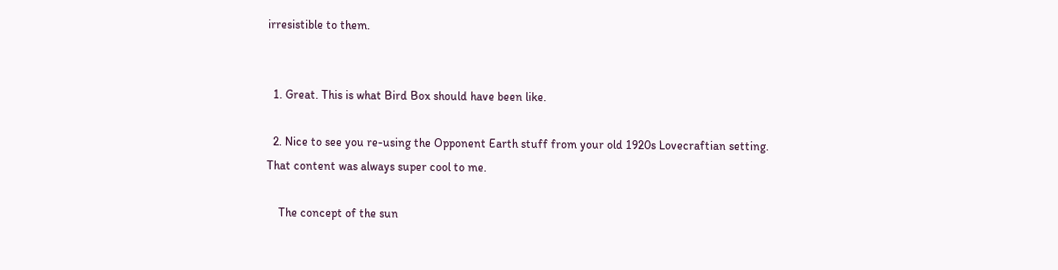irresistible to them.


  1. Great. This is what Bird Box should have been like.

  2. Nice to see you re-using the Opponent Earth stuff from your old 1920s Lovecraftian setting. That content was always super cool to me.

    The concept of the sun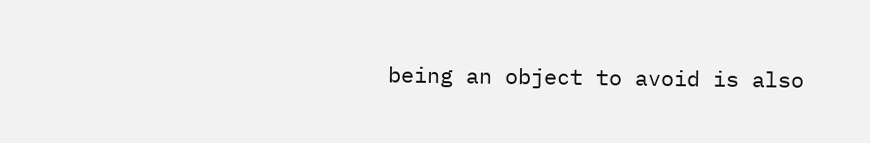being an object to avoid is also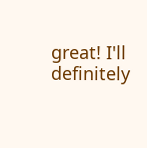great! I'll definitely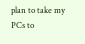plan to take my PCs to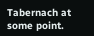Tabernach at some point.